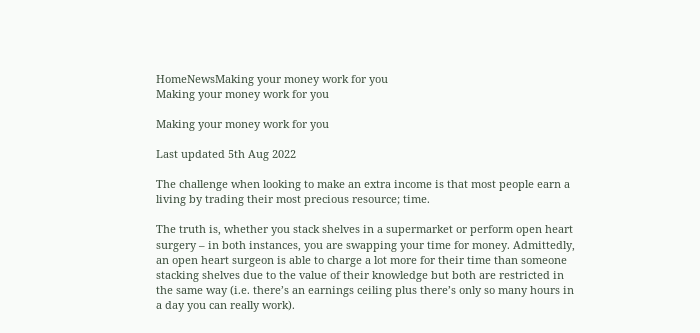HomeNewsMaking your money work for you
Making your money work for you

Making your money work for you

Last updated 5th Aug 2022

The challenge when looking to make an extra income is that most people earn a living by trading their most precious resource; time.

The truth is, whether you stack shelves in a supermarket or perform open heart surgery – in both instances, you are swapping your time for money. Admittedly, an open heart surgeon is able to charge a lot more for their time than someone stacking shelves due to the value of their knowledge but both are restricted in the same way (i.e. there’s an earnings ceiling plus there’s only so many hours in a day you can really work).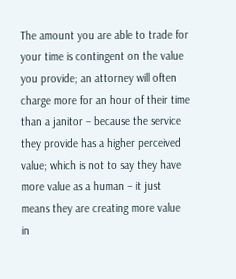The amount you are able to trade for your time is contingent on the value you provide; an attorney will often charge more for an hour of their time than a janitor – because the service they provide has a higher perceived value; which is not to say they have more value as a human – it just means they are creating more value in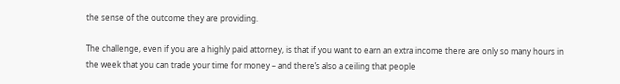the sense of the outcome they are providing.

The challenge, even if you are a highly paid attorney, is that if you want to earn an extra income there are only so many hours in the week that you can trade your time for money – and there’s also a ceiling that people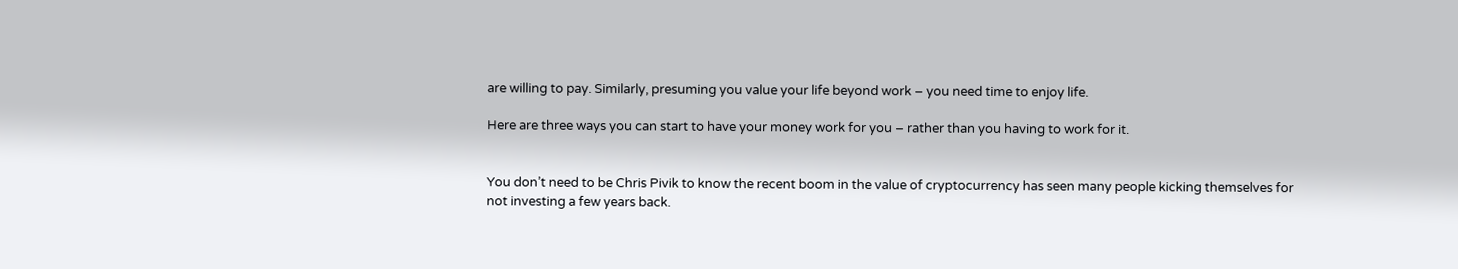are willing to pay. Similarly, presuming you value your life beyond work – you need time to enjoy life.

Here are three ways you can start to have your money work for you – rather than you having to work for it.


You don’t need to be Chris Pivik to know the recent boom in the value of cryptocurrency has seen many people kicking themselves for not investing a few years back.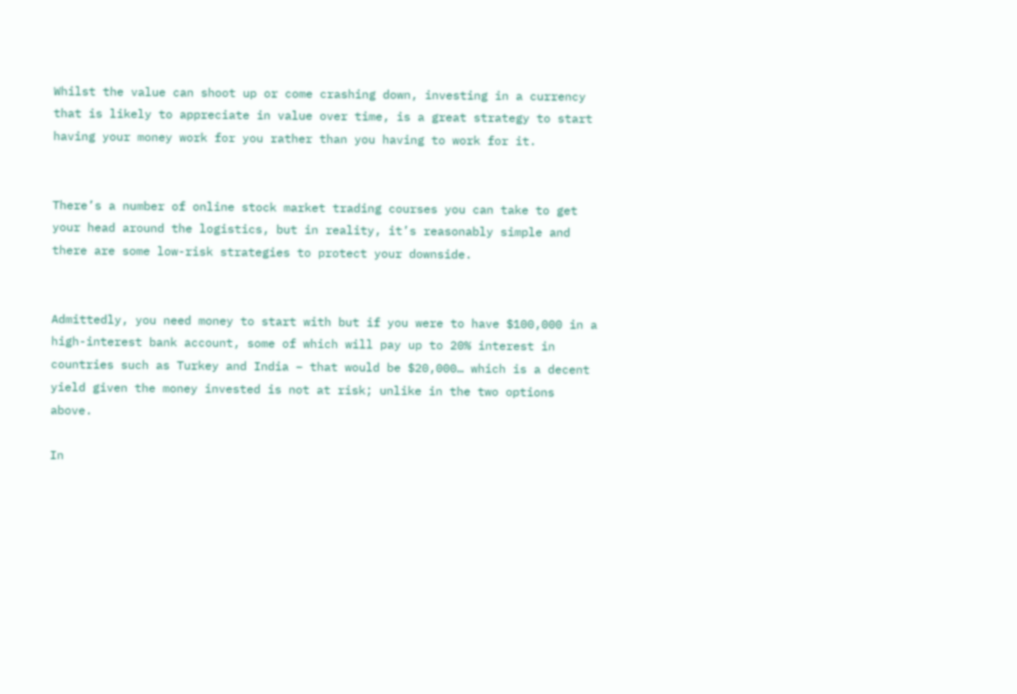Whilst the value can shoot up or come crashing down, investing in a currency that is likely to appreciate in value over time, is a great strategy to start having your money work for you rather than you having to work for it.


There’s a number of online stock market trading courses you can take to get your head around the logistics, but in reality, it’s reasonably simple and there are some low-risk strategies to protect your downside.


Admittedly, you need money to start with but if you were to have $100,000 in a high-interest bank account, some of which will pay up to 20% interest in countries such as Turkey and India – that would be $20,000… which is a decent yield given the money invested is not at risk; unlike in the two options above.

In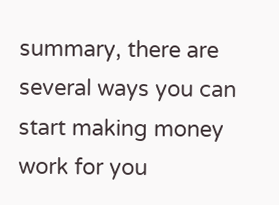summary, there are several ways you can start making money work for you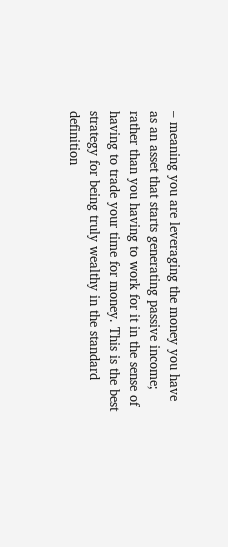– meaning you are leveraging the money you have as an asset that starts generating passive income; rather than you having to work for it in the sense of having to trade your time for money. This is the best strategy for being truly wealthy in the standard definition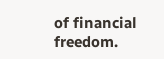of financial freedom.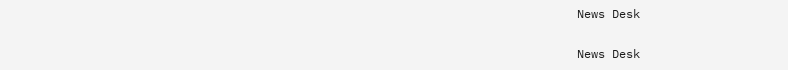News Desk

News Desk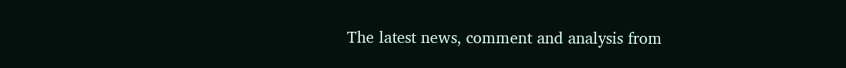The latest news, comment and analysis from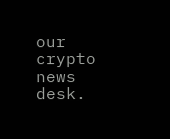our crypto news desk.